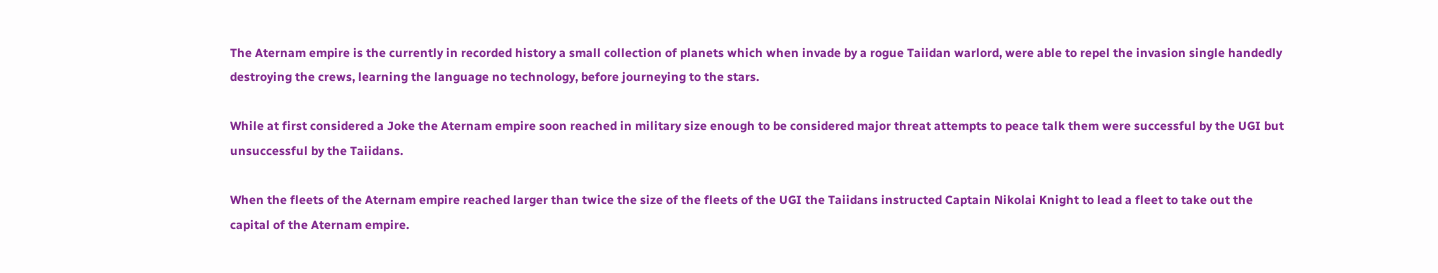The Aternam empire is the currently in recorded history a small collection of planets which when invade by a rogue Taiidan warlord, were able to repel the invasion single handedly destroying the crews, learning the language no technology, before journeying to the stars.

While at first considered a Joke the Aternam empire soon reached in military size enough to be considered major threat attempts to peace talk them were successful by the UGI but unsuccessful by the Taiidans.

When the fleets of the Aternam empire reached larger than twice the size of the fleets of the UGI the Taiidans instructed Captain Nikolai Knight to lead a fleet to take out the capital of the Aternam empire.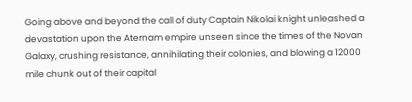Going above and beyond the call of duty Captain Nikolai knight unleashed a devastation upon the Aternam empire unseen since the times of the Novan Galaxy, crushing resistance, annihilating their colonies, and blowing a 12000 mile chunk out of their capital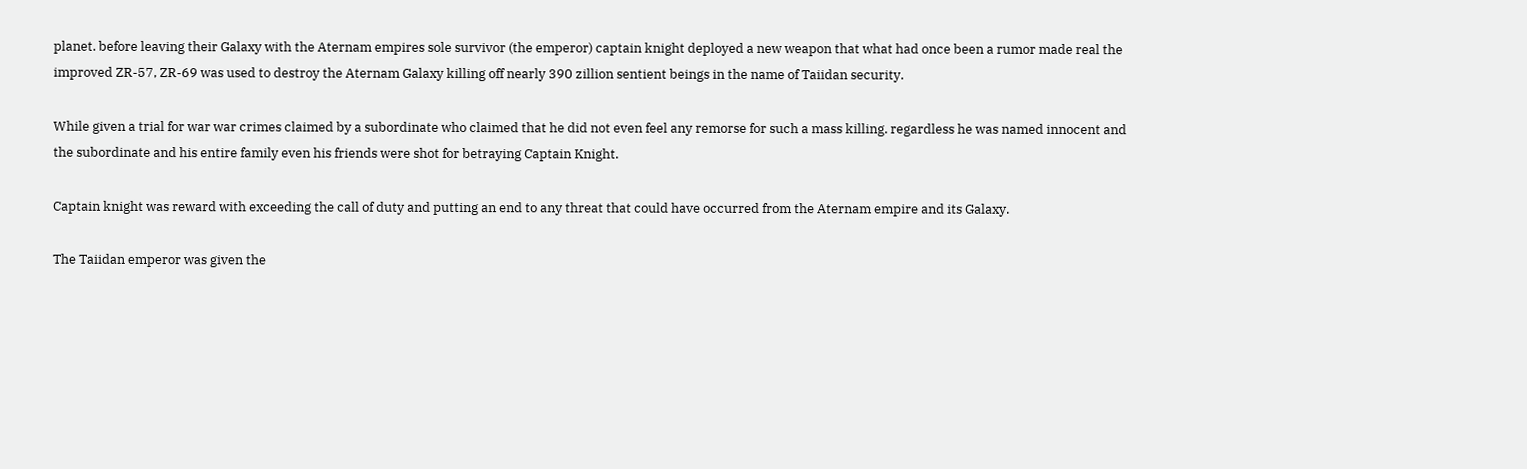planet. before leaving their Galaxy with the Aternam empires sole survivor (the emperor) captain knight deployed a new weapon that what had once been a rumor made real the improved ZR-57, ZR-69 was used to destroy the Aternam Galaxy killing off nearly 390 zillion sentient beings in the name of Taiidan security.

While given a trial for war war crimes claimed by a subordinate who claimed that he did not even feel any remorse for such a mass killing. regardless he was named innocent and the subordinate and his entire family even his friends were shot for betraying Captain Knight.

Captain knight was reward with exceeding the call of duty and putting an end to any threat that could have occurred from the Aternam empire and its Galaxy.

The Taiidan emperor was given the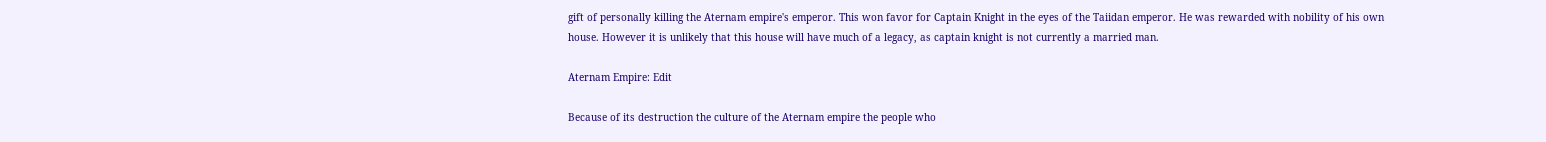gift of personally killing the Aternam empire's emperor. This won favor for Captain Knight in the eyes of the Taiidan emperor. He was rewarded with nobility of his own house. However it is unlikely that this house will have much of a legacy, as captain knight is not currently a married man.

Aternam Empire: Edit

Because of its destruction the culture of the Aternam empire the people who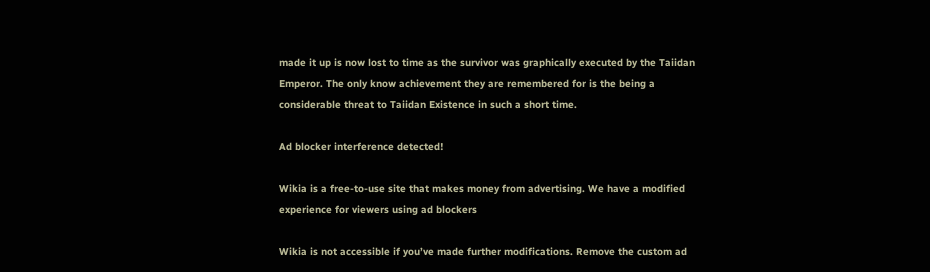made it up is now lost to time as the survivor was graphically executed by the Taiidan Emperor. The only know achievement they are remembered for is the being a considerable threat to Taiidan Existence in such a short time.

Ad blocker interference detected!

Wikia is a free-to-use site that makes money from advertising. We have a modified experience for viewers using ad blockers

Wikia is not accessible if you’ve made further modifications. Remove the custom ad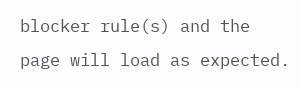blocker rule(s) and the page will load as expected.